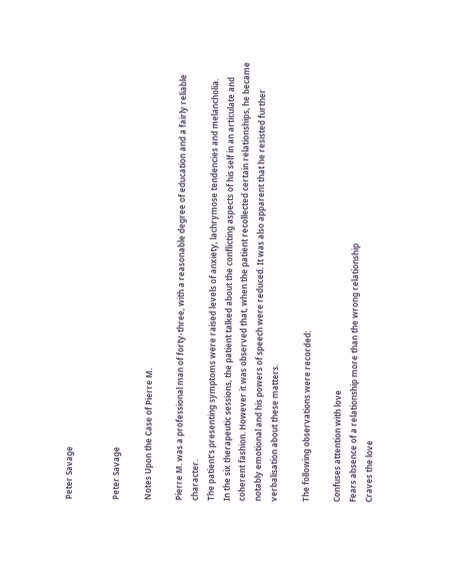Peter Savage


Peter Savage

Notes Upon the Case of Pierre M.

Pierre M. was a professional man of forty-three, with a reasonable degree of education and a fairly reliable character.
The patient’s presenting symptoms were raised levels of anxiety, lachrymose tendencies and melancholia.
In the six therapeutic sessions, the patient talked about the conflicting aspects of his self in an articulate and coherent fashion. However it was observed that, when the patient recollected certain relationships, he became notably emotional and his powers of speech were reduced. It was also apparent that he resisted further verbalisation about these matters.

The following observations were recorded:

Confuses attention with love
Fears absence of a relationship more than the wrong relationship
Craves the love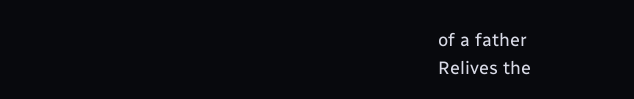of a father
Relives the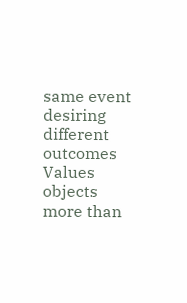same event desiring different outcomes
Values objects more than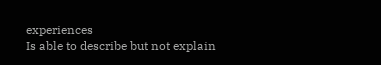experiences
Is able to describe but not explain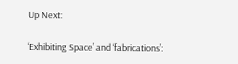Up Next:

‘Exhibiting Space’ and ‘fabrications’: